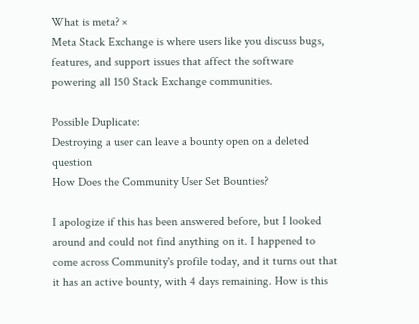What is meta? ×
Meta Stack Exchange is where users like you discuss bugs, features, and support issues that affect the software powering all 150 Stack Exchange communities.

Possible Duplicate:
Destroying a user can leave a bounty open on a deleted question
How Does the Community User Set Bounties?

I apologize if this has been answered before, but I looked around and could not find anything on it. I happened to come across Community's profile today, and it turns out that it has an active bounty, with 4 days remaining. How is this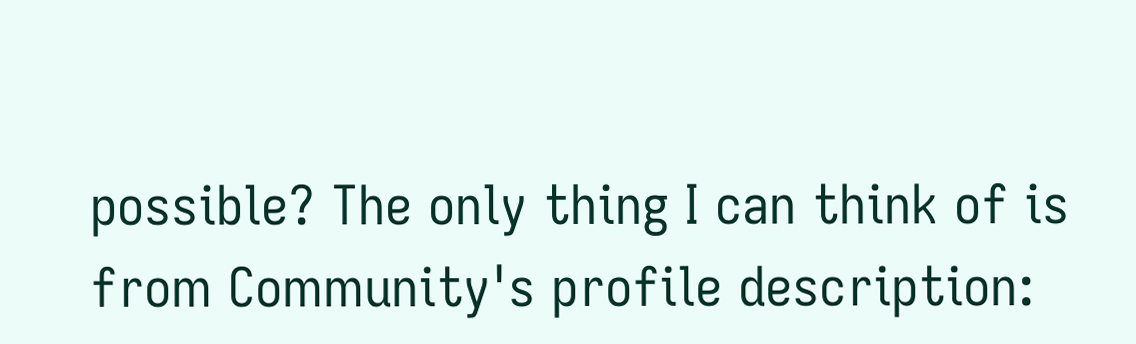possible? The only thing I can think of is from Community's profile description: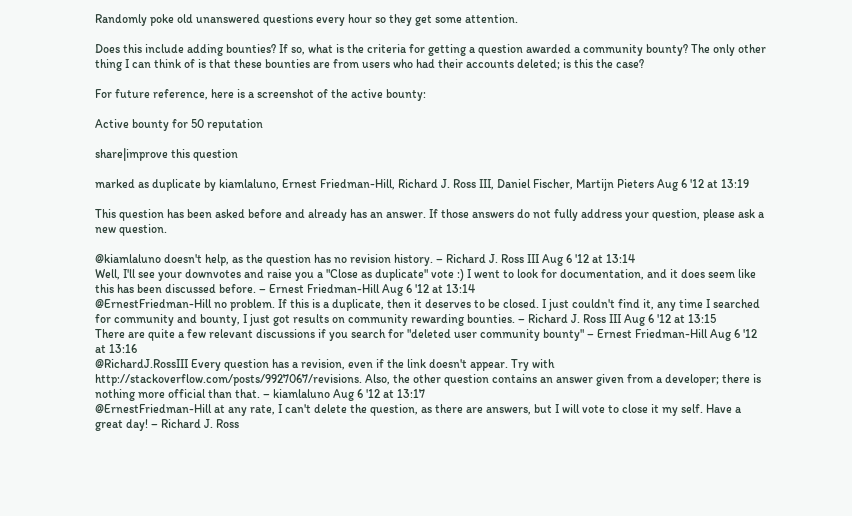Randomly poke old unanswered questions every hour so they get some attention.

Does this include adding bounties? If so, what is the criteria for getting a question awarded a community bounty? The only other thing I can think of is that these bounties are from users who had their accounts deleted; is this the case?

For future reference, here is a screenshot of the active bounty:

Active bounty for 50 reputation

share|improve this question

marked as duplicate by kiamlaluno, Ernest Friedman-Hill, Richard J. Ross III, Daniel Fischer, Martijn Pieters Aug 6 '12 at 13:19

This question has been asked before and already has an answer. If those answers do not fully address your question, please ask a new question.

@kiamlaluno doesn't help, as the question has no revision history. – Richard J. Ross III Aug 6 '12 at 13:14
Well, I'll see your downvotes and raise you a "Close as duplicate" vote :) I went to look for documentation, and it does seem like this has been discussed before. – Ernest Friedman-Hill Aug 6 '12 at 13:14
@ErnestFriedman-Hill no problem. If this is a duplicate, then it deserves to be closed. I just couldn't find it, any time I searched for community and bounty, I just got results on community rewarding bounties. – Richard J. Ross III Aug 6 '12 at 13:15
There are quite a few relevant discussions if you search for "deleted user community bounty" – Ernest Friedman-Hill Aug 6 '12 at 13:16
@RichardJ.RossIII Every question has a revision, even if the link doesn't appear. Try with http://stackoverflow.com/posts/9927067/revisions. Also, the other question contains an answer given from a developer; there is nothing more official than that. – kiamlaluno Aug 6 '12 at 13:17
@ErnestFriedman-Hill at any rate, I can't delete the question, as there are answers, but I will vote to close it my self. Have a great day! – Richard J. Ross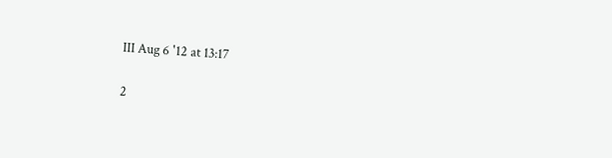III Aug 6 '12 at 13:17

2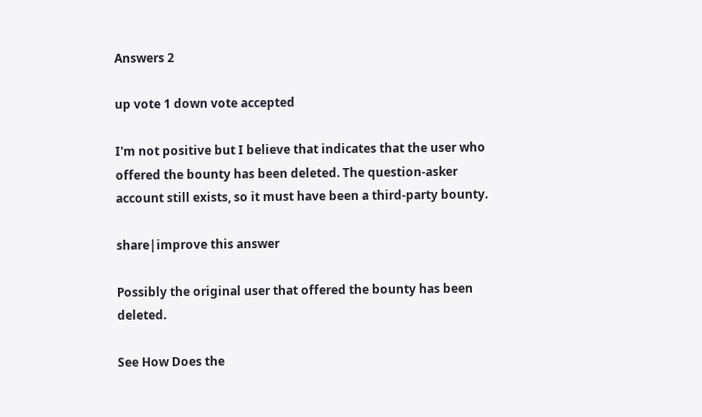Answers 2

up vote 1 down vote accepted

I'm not positive but I believe that indicates that the user who offered the bounty has been deleted. The question-asker account still exists, so it must have been a third-party bounty.

share|improve this answer

Possibly the original user that offered the bounty has been deleted.

See How Does the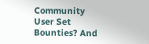Community User Set Bounties? And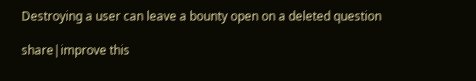Destroying a user can leave a bounty open on a deleted question

share|improve this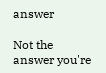answer

Not the answer you're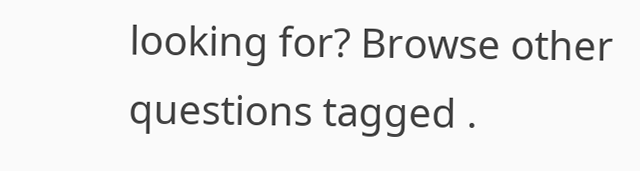looking for? Browse other questions tagged .